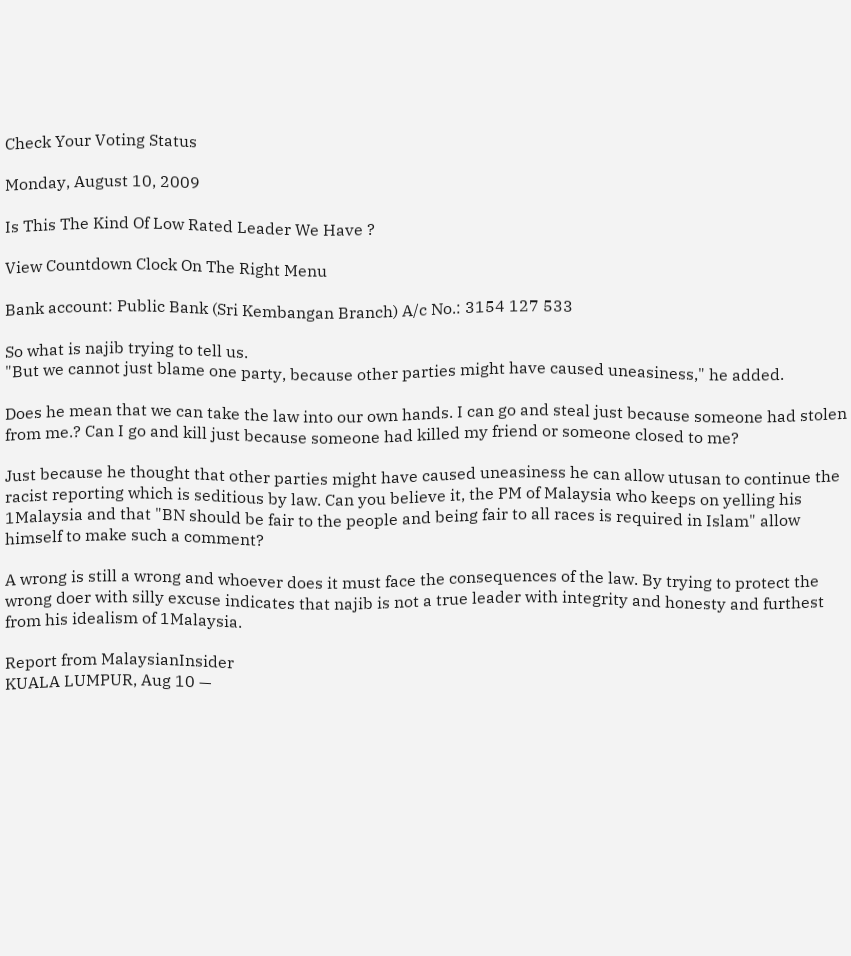Check Your Voting Status

Monday, August 10, 2009

Is This The Kind Of Low Rated Leader We Have ?

View Countdown Clock On The Right Menu

Bank account: Public Bank (Sri Kembangan Branch) A/c No.: 3154 127 533

So what is najib trying to tell us.
"But we cannot just blame one party, because other parties might have caused uneasiness," he added.

Does he mean that we can take the law into our own hands. I can go and steal just because someone had stolen from me.? Can I go and kill just because someone had killed my friend or someone closed to me?

Just because he thought that other parties might have caused uneasiness he can allow utusan to continue the racist reporting which is seditious by law. Can you believe it, the PM of Malaysia who keeps on yelling his 1Malaysia and that "BN should be fair to the people and being fair to all races is required in Islam" allow himself to make such a comment?

A wrong is still a wrong and whoever does it must face the consequences of the law. By trying to protect the wrong doer with silly excuse indicates that najib is not a true leader with integrity and honesty and furthest from his idealism of 1Malaysia.

Report from MalaysianInsider
KUALA LUMPUR, Aug 10 —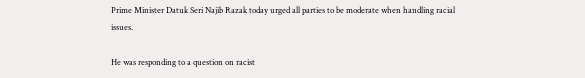Prime Minister Datuk Seri Najib Razak today urged all parties to be moderate when handling racial issues.

He was responding to a question on racist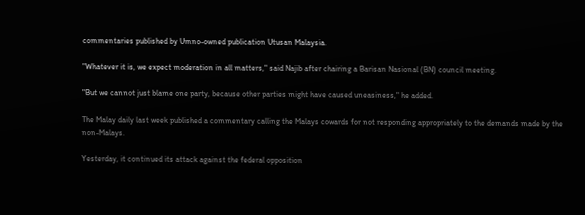commentaries published by Umno-owned publication Utusan Malaysia.

"Whatever it is, we expect moderation in all matters," said Najib after chairing a Barisan Nasional (BN) council meeting.

"But we cannot just blame one party, because other parties might have caused uneasiness," he added.

The Malay daily last week published a commentary calling the Malays cowards for not responding appropriately to the demands made by the non-Malays.

Yesterday, it continued its attack against the federal opposition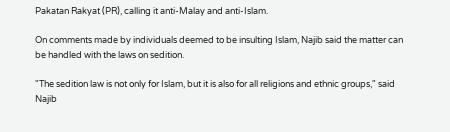Pakatan Rakyat (PR), calling it anti-Malay and anti-Islam.

On comments made by individuals deemed to be insulting Islam, Najib said the matter can be handled with the laws on sedition.

"The sedition law is not only for Islam, but it is also for all religions and ethnic groups," said Najib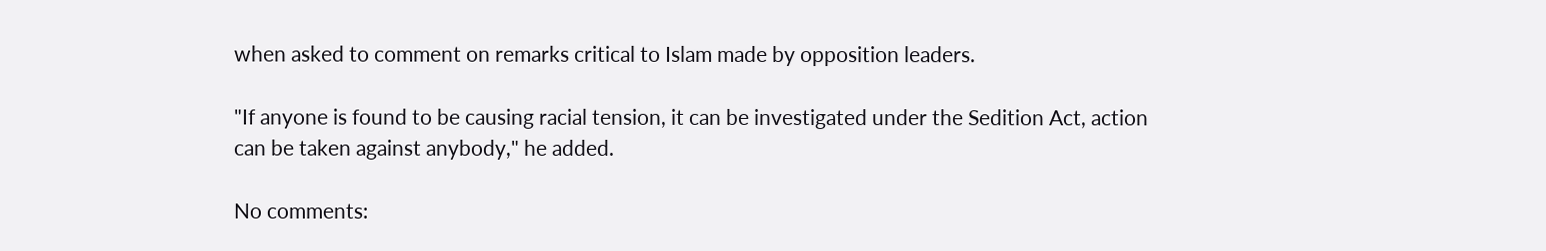when asked to comment on remarks critical to Islam made by opposition leaders.

"If anyone is found to be causing racial tension, it can be investigated under the Sedition Act, action can be taken against anybody," he added.

No comments: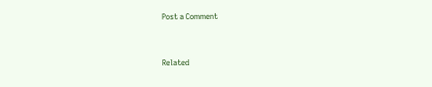Post a Comment


Related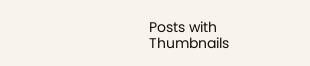Posts with Thumbnails